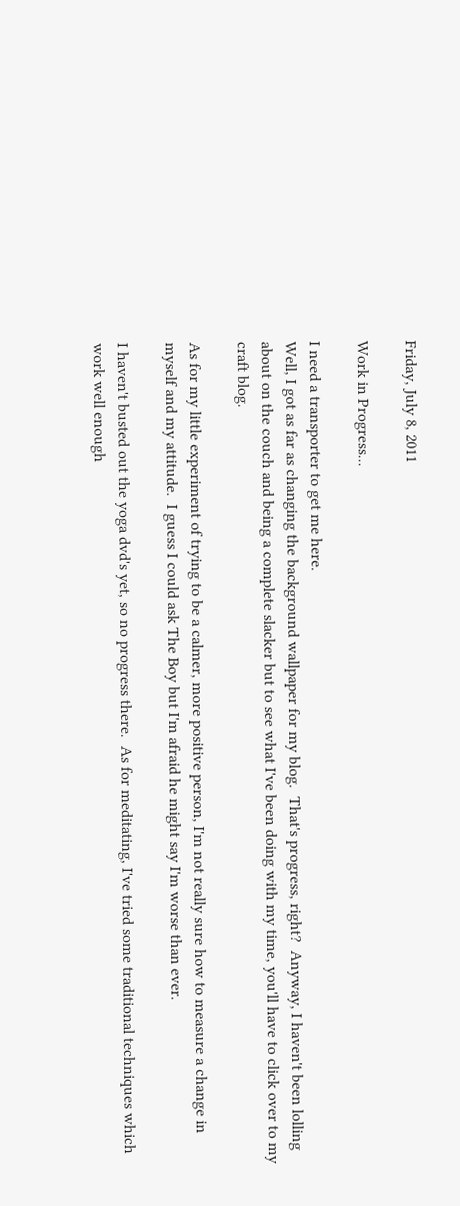Friday, July 8, 2011

Work in Progress...

I need a transporter to get me here.
Well, I got as far as changing the background wallpaper for my blog.  That's progress, right?  Anyway, I haven't been lolling about on the couch and being a complete slacker but to see what I've been doing with my time, you'll have to click over to my craft blog.

As for my little experiment of trying to be a calmer, more positive person, I'm not really sure how to measure a change in myself and my attitude.  I guess I could ask The Boy but I'm afraid he might say I'm worse than ever.

I haven't busted out the yoga dvd's yet, so no progress there.  As for meditating, I've tried some traditional techniques which work well enough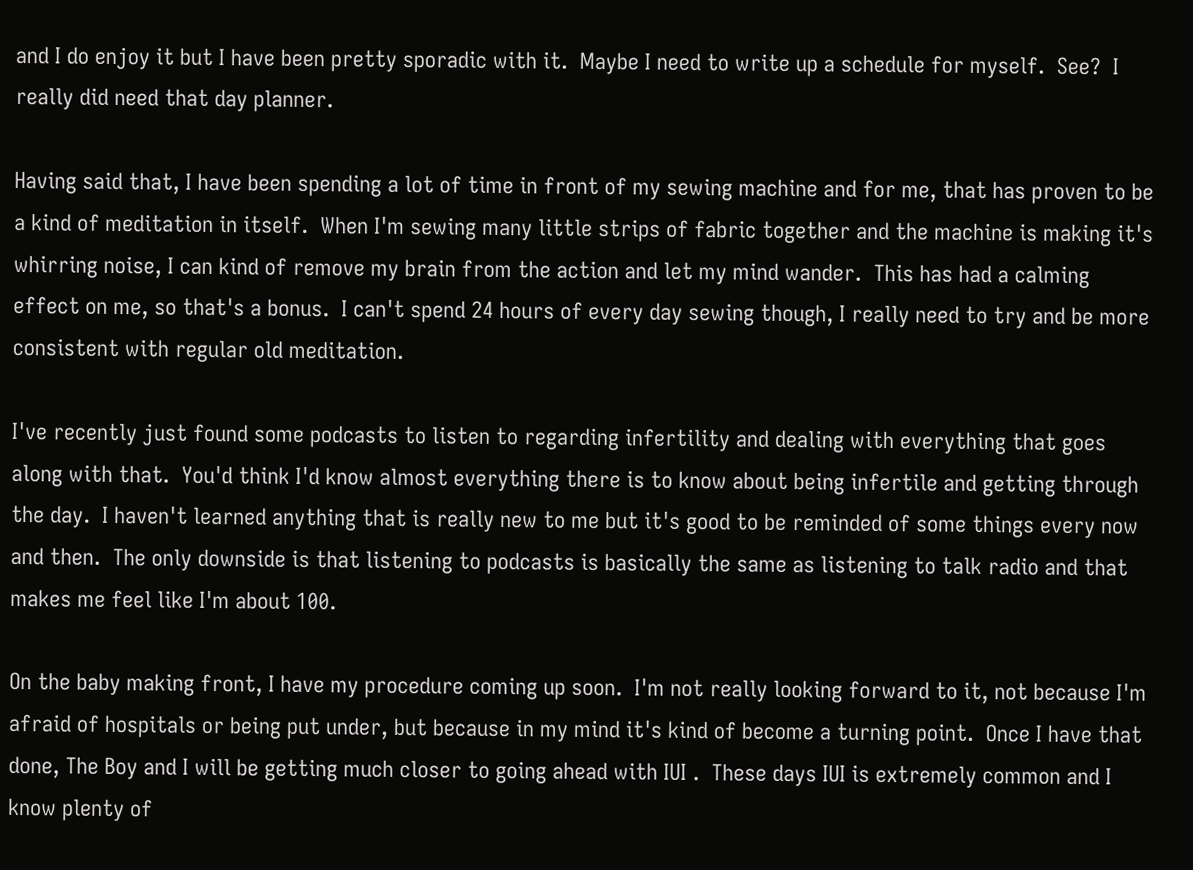and I do enjoy it but I have been pretty sporadic with it.  Maybe I need to write up a schedule for myself.  See?  I really did need that day planner.

Having said that, I have been spending a lot of time in front of my sewing machine and for me, that has proven to be a kind of meditation in itself.  When I'm sewing many little strips of fabric together and the machine is making it's whirring noise, I can kind of remove my brain from the action and let my mind wander.  This has had a calming effect on me, so that's a bonus.  I can't spend 24 hours of every day sewing though, I really need to try and be more consistent with regular old meditation.

I've recently just found some podcasts to listen to regarding infertility and dealing with everything that goes along with that.  You'd think I'd know almost everything there is to know about being infertile and getting through the day.  I haven't learned anything that is really new to me but it's good to be reminded of some things every now and then.  The only downside is that listening to podcasts is basically the same as listening to talk radio and that makes me feel like I'm about 100.

On the baby making front, I have my procedure coming up soon.  I'm not really looking forward to it, not because I'm afraid of hospitals or being put under, but because in my mind it's kind of become a turning point.  Once I have that done, The Boy and I will be getting much closer to going ahead with IUI .  These days IUI is extremely common and I know plenty of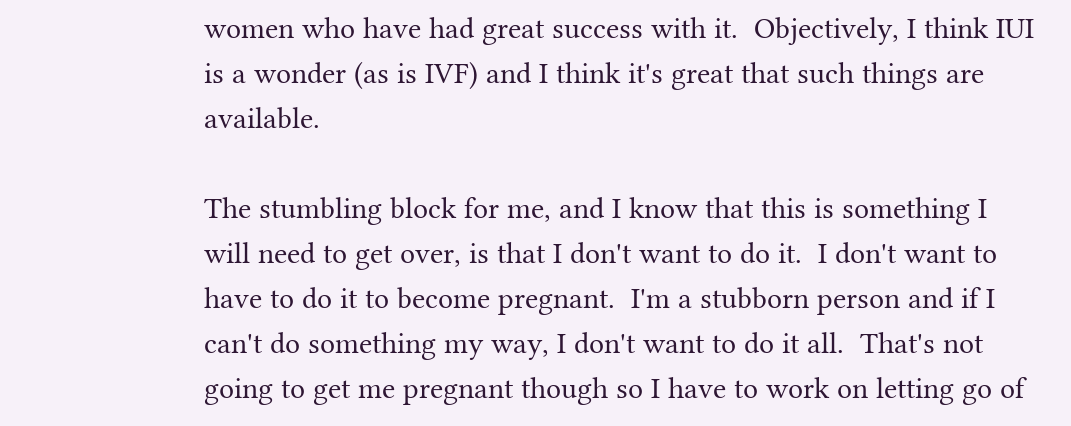women who have had great success with it.  Objectively, I think IUI is a wonder (as is IVF) and I think it's great that such things are available.

The stumbling block for me, and I know that this is something I will need to get over, is that I don't want to do it.  I don't want to have to do it to become pregnant.  I'm a stubborn person and if I can't do something my way, I don't want to do it all.  That's not going to get me pregnant though so I have to work on letting go of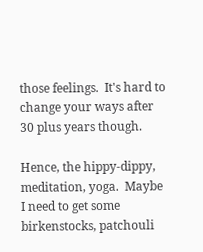those feelings.  It's hard to change your ways after 30 plus years though.

Hence, the hippy-dippy, meditation, yoga.  Maybe I need to get some birkenstocks, patchouli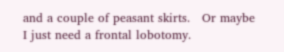and a couple of peasant skirts.   Or maybe I just need a frontal lobotomy.